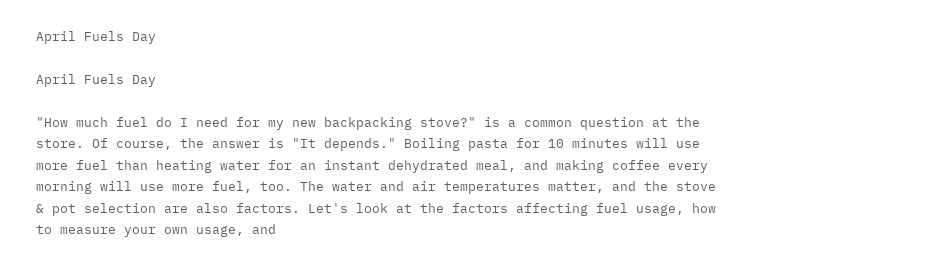April Fuels Day

April Fuels Day

"How much fuel do I need for my new backpacking stove?" is a common question at the store. Of course, the answer is "It depends." Boiling pasta for 10 minutes will use more fuel than heating water for an instant dehydrated meal, and making coffee every morning will use more fuel, too. The water and air temperatures matter, and the stove & pot selection are also factors. Let's look at the factors affecting fuel usage, how to measure your own usage, and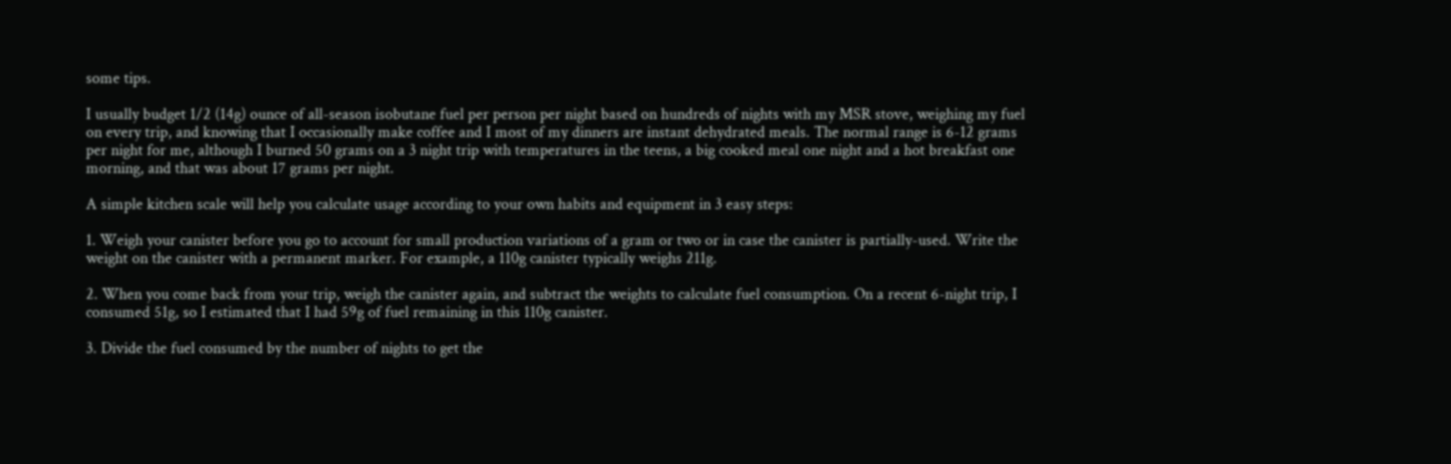some tips.

I usually budget 1/2 (14g) ounce of all-season isobutane fuel per person per night based on hundreds of nights with my MSR stove, weighing my fuel on every trip, and knowing that I occasionally make coffee and I most of my dinners are instant dehydrated meals. The normal range is 6-12 grams per night for me, although I burned 50 grams on a 3 night trip with temperatures in the teens, a big cooked meal one night and a hot breakfast one morning, and that was about 17 grams per night.

A simple kitchen scale will help you calculate usage according to your own habits and equipment in 3 easy steps:

1. Weigh your canister before you go to account for small production variations of a gram or two or in case the canister is partially-used. Write the weight on the canister with a permanent marker. For example, a 110g canister typically weighs 211g.

2. When you come back from your trip, weigh the canister again, and subtract the weights to calculate fuel consumption. On a recent 6-night trip, I consumed 51g, so I estimated that I had 59g of fuel remaining in this 110g canister.

3. Divide the fuel consumed by the number of nights to get the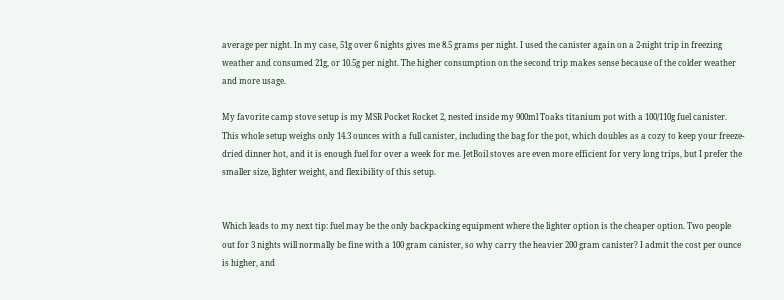average per night. In my case, 51g over 6 nights gives me 8.5 grams per night. I used the canister again on a 2-night trip in freezing weather and consumed 21g, or 10.5g per night. The higher consumption on the second trip makes sense because of the colder weather and more usage.

My favorite camp stove setup is my MSR Pocket Rocket 2, nested inside my 900ml Toaks titanium pot with a 100/110g fuel canister. This whole setup weighs only 14.3 ounces with a full canister, including the bag for the pot, which doubles as a cozy to keep your freeze-dried dinner hot, and it is enough fuel for over a week for me. JetBoil stoves are even more efficient for very long trips, but I prefer the smaller size, lighter weight, and flexibility of this setup.


Which leads to my next tip: fuel may be the only backpacking equipment where the lighter option is the cheaper option. Two people out for 3 nights will normally be fine with a 100 gram canister, so why carry the heavier 200 gram canister? I admit the cost per ounce is higher, and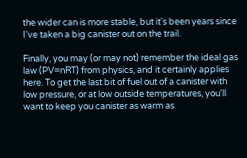the wider can is more stable, but it's been years since I've taken a big canister out on the trail.

Finally, you may (or may not) remember the ideal gas law (PV=nRT) from physics, and it certainly applies here. To get the last bit of fuel out of a canister with low pressure, or at low outside temperatures, you'll want to keep you canister as warm as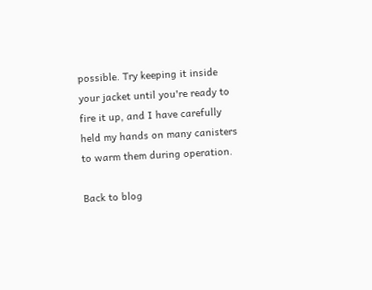possible. Try keeping it inside your jacket until you're ready to fire it up, and I have carefully held my hands on many canisters to warm them during operation.

Back to blog